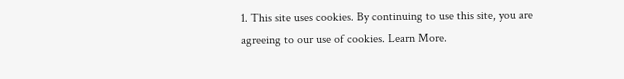1. This site uses cookies. By continuing to use this site, you are agreeing to our use of cookies. Learn More.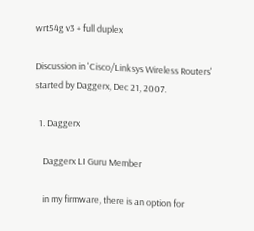wrt54g v3 + full duplex

Discussion in 'Cisco/Linksys Wireless Routers' started by Daggerx, Dec 21, 2007.

  1. Daggerx

    Daggerx LI Guru Member

    in my firmware, there is an option for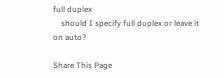full duplex
    should I specify full duplex or leave it on auto?

Share This Page